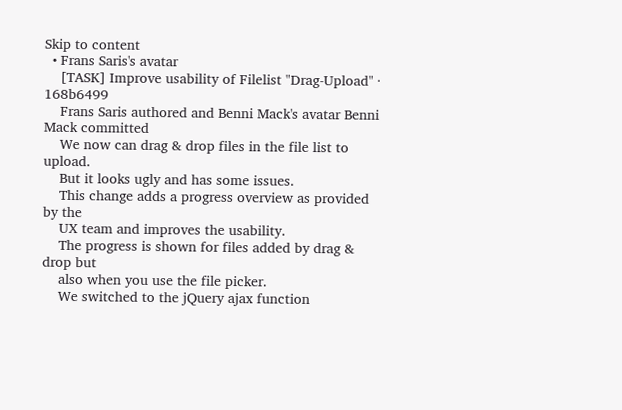Skip to content
  • Frans Saris's avatar
    [TASK] Improve usability of Filelist "Drag-Upload" · 168b6499
    Frans Saris authored and Benni Mack's avatar Benni Mack committed
    We now can drag & drop files in the file list to upload.
    But it looks ugly and has some issues.
    This change adds a progress overview as provided by the
    UX team and improves the usability.
    The progress is shown for files added by drag & drop but
    also when you use the file picker.
    We switched to the jQuery ajax function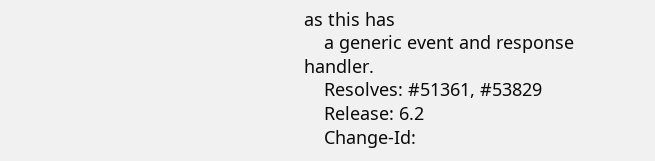as this has
    a generic event and response handler.
    Resolves: #51361, #53829
    Release: 6.2
    Change-Id: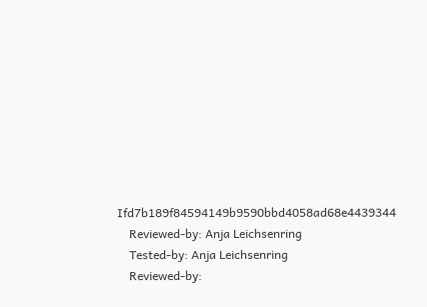Ifd7b189f84594149b9590bbd4058ad68e4439344
    Reviewed-by: Anja Leichsenring
    Tested-by: Anja Leichsenring
    Reviewed-by: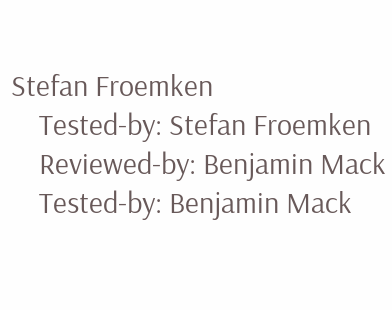Stefan Froemken
    Tested-by: Stefan Froemken
    Reviewed-by: Benjamin Mack
    Tested-by: Benjamin Mack